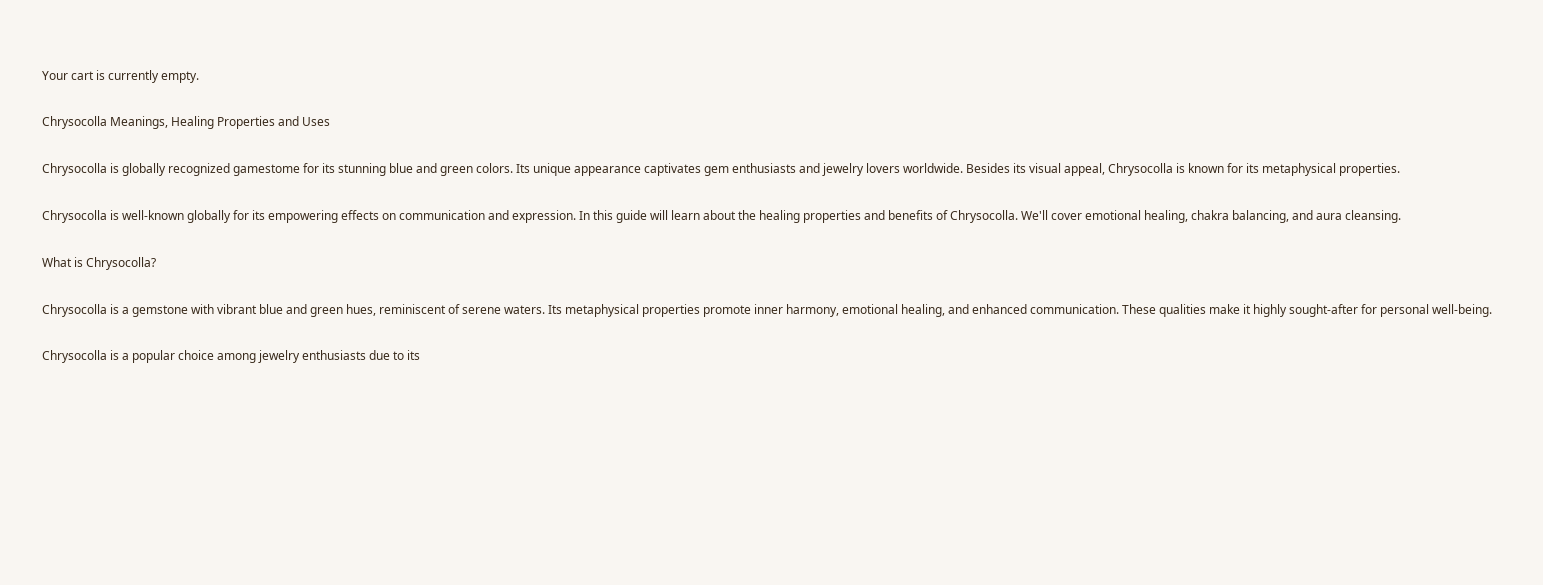Your cart is currently empty.

Chrysocolla Meanings, Healing Properties and Uses

Chrysocolla is globally recognized gamestome for its stunning blue and green colors. Its unique appearance captivates gem enthusiasts and jewelry lovers worldwide. Besides its visual appeal, Chrysocolla is known for its metaphysical properties.

Chrysocolla is well-known globally for its empowering effects on communication and expression. In this guide will learn about the healing properties and benefits of Chrysocolla. We'll cover emotional healing, chakra balancing, and aura cleansing.

What is Chrysocolla?

Chrysocolla is a gemstone with vibrant blue and green hues, reminiscent of serene waters. Its metaphysical properties promote inner harmony, emotional healing, and enhanced communication. These qualities make it highly sought-after for personal well-being.

Chrysocolla is a popular choice among jewelry enthusiasts due to its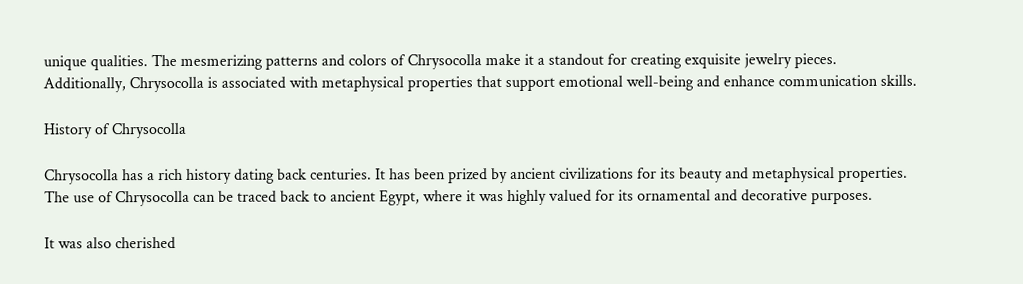unique qualities. The mesmerizing patterns and colors of Chrysocolla make it a standout for creating exquisite jewelry pieces. Additionally, Chrysocolla is associated with metaphysical properties that support emotional well-being and enhance communication skills.

History of Chrysocolla

Chrysocolla has a rich history dating back centuries. It has been prized by ancient civilizations for its beauty and metaphysical properties. The use of Chrysocolla can be traced back to ancient Egypt, where it was highly valued for its ornamental and decorative purposes.

It was also cherished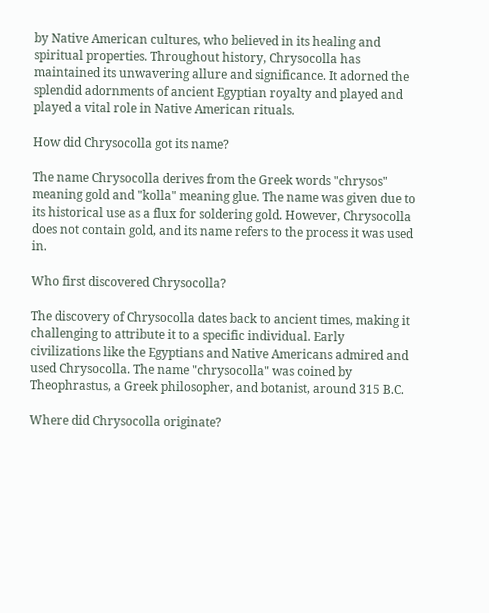by Native American cultures, who believed in its healing and spiritual properties. Throughout history, Chrysocolla has maintained its unwavering allure and significance. It adorned the splendid adornments of ancient Egyptian royalty and played and played a vital role in Native American rituals.

How did Chrysocolla got its name?

The name Chrysocolla derives from the Greek words "chrysos" meaning gold and "kolla" meaning glue. The name was given due to its historical use as a flux for soldering gold. However, Chrysocolla does not contain gold, and its name refers to the process it was used in.

Who first discovered Chrysocolla?

The discovery of Chrysocolla dates back to ancient times, making it challenging to attribute it to a specific individual. Early civilizations like the Egyptians and Native Americans admired and used Chrysocolla. The name "chrysocolla" was coined by Theophrastus, a Greek philosopher, and botanist, around 315 B.C.

Where did Chrysocolla originate?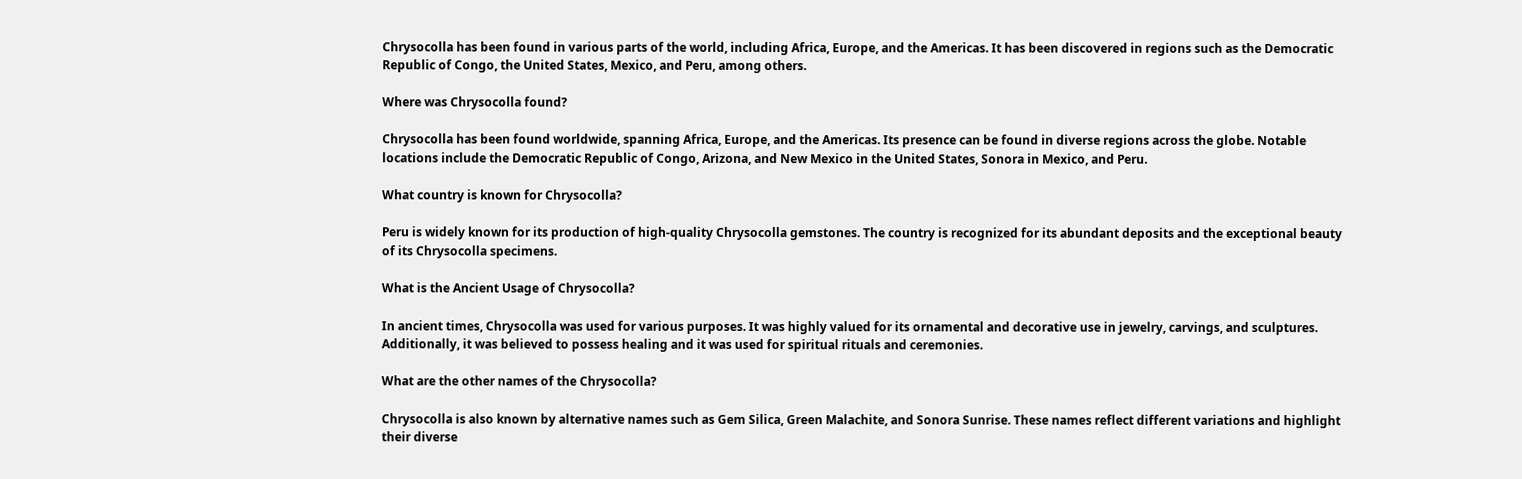Chrysocolla has been found in various parts of the world, including Africa, Europe, and the Americas. It has been discovered in regions such as the Democratic Republic of Congo, the United States, Mexico, and Peru, among others.

Where was Chrysocolla found?

Chrysocolla has been found worldwide, spanning Africa, Europe, and the Americas. Its presence can be found in diverse regions across the globe. Notable locations include the Democratic Republic of Congo, Arizona, and New Mexico in the United States, Sonora in Mexico, and Peru.

What country is known for Chrysocolla?

Peru is widely known for its production of high-quality Chrysocolla gemstones. The country is recognized for its abundant deposits and the exceptional beauty of its Chrysocolla specimens.

What is the Ancient Usage of Chrysocolla?

In ancient times, Chrysocolla was used for various purposes. It was highly valued for its ornamental and decorative use in jewelry, carvings, and sculptures. Additionally, it was believed to possess healing and it was used for spiritual rituals and ceremonies.

What are the other names of the Chrysocolla?

Chrysocolla is also known by alternative names such as Gem Silica, Green Malachite, and Sonora Sunrise. These names reflect different variations and highlight their diverse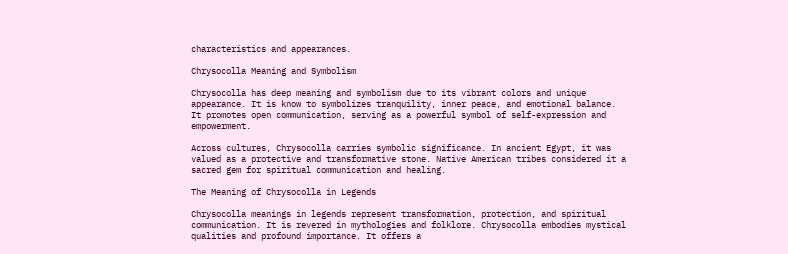characteristics and appearances.

Chrysocolla Meaning and Symbolism

Chrysocolla has deep meaning and symbolism due to its vibrant colors and unique appearance. It is know to symbolizes tranquility, inner peace, and emotional balance. It promotes open communication, serving as a powerful symbol of self-expression and empowerment.

Across cultures, Chrysocolla carries symbolic significance. In ancient Egypt, it was valued as a protective and transformative stone. Native American tribes considered it a sacred gem for spiritual communication and healing.

The Meaning of Chrysocolla in Legends

Chrysocolla meanings in legends represent transformation, protection, and spiritual communication. It is revered in mythologies and folklore. Chrysocolla embodies mystical qualities and profound importance. It offers a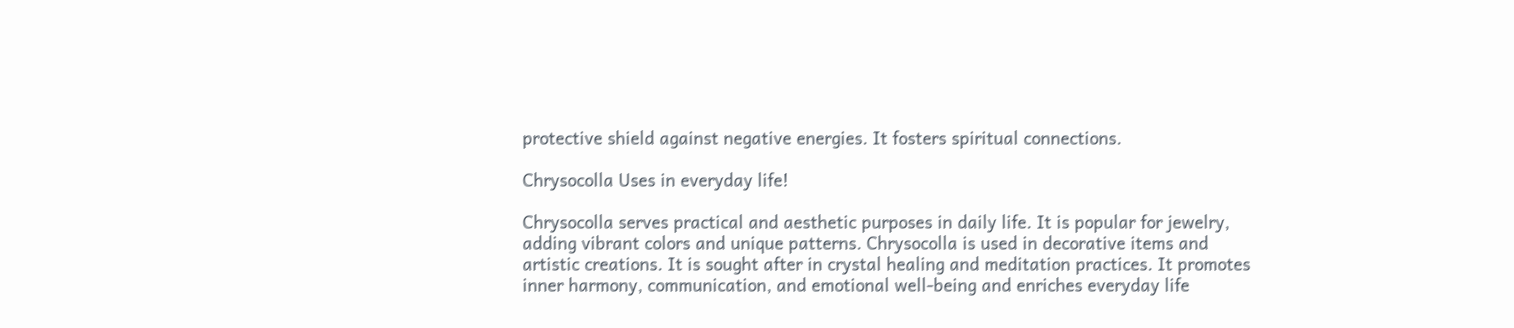protective shield against negative energies. It fosters spiritual connections.

Chrysocolla Uses in everyday life!

Chrysocolla serves practical and aesthetic purposes in daily life. It is popular for jewelry, adding vibrant colors and unique patterns. Chrysocolla is used in decorative items and artistic creations. It is sought after in crystal healing and meditation practices. It promotes inner harmony, communication, and emotional well-being and enriches everyday life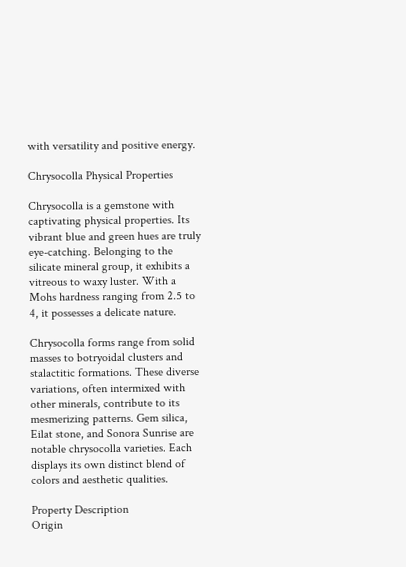with versatility and positive energy.

Chrysocolla Physical Properties

Chrysocolla is a gemstone with captivating physical properties. Its vibrant blue and green hues are truly eye-catching. Belonging to the silicate mineral group, it exhibits a vitreous to waxy luster. With a Mohs hardness ranging from 2.5 to 4, it possesses a delicate nature.

Chrysocolla forms range from solid masses to botryoidal clusters and stalactitic formations. These diverse variations, often intermixed with other minerals, contribute to its mesmerizing patterns. Gem silica, Eilat stone, and Sonora Sunrise are notable chrysocolla varieties. Each displays its own distinct blend of colors and aesthetic qualities.

Property Description
Origin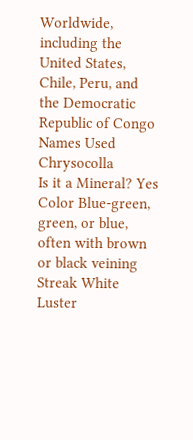Worldwide, including the United States, Chile, Peru, and the Democratic Republic of Congo
Names Used Chrysocolla
Is it a Mineral? Yes
Color Blue-green, green, or blue, often with brown or black veining
Streak White
Luster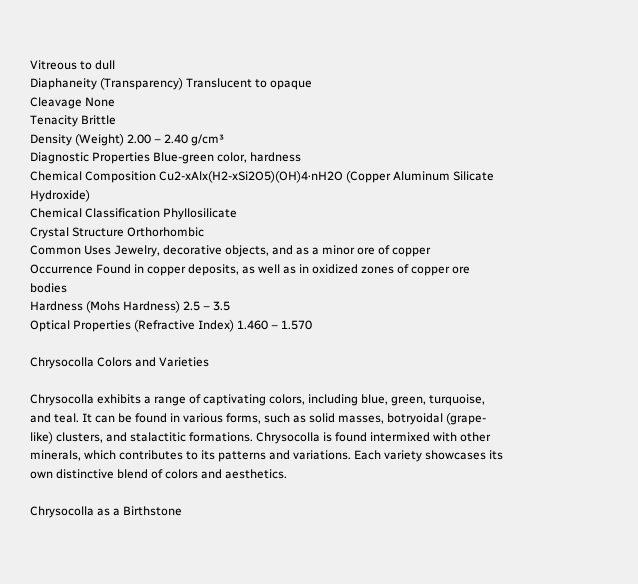Vitreous to dull
Diaphaneity (Transparency) Translucent to opaque
Cleavage None
Tenacity Brittle
Density (Weight) 2.00 – 2.40 g/cm³
Diagnostic Properties Blue-green color, hardness
Chemical Composition Cu2-xAlx(H2-xSi2O5)(OH)4·nH2O (Copper Aluminum Silicate Hydroxide)
Chemical Classification Phyllosilicate
Crystal Structure Orthorhombic
Common Uses Jewelry, decorative objects, and as a minor ore of copper
Occurrence Found in copper deposits, as well as in oxidized zones of copper ore bodies
Hardness (Mohs Hardness) 2.5 – 3.5
Optical Properties (Refractive Index) 1.460 – 1.570

Chrysocolla Colors and Varieties

Chrysocolla exhibits a range of captivating colors, including blue, green, turquoise, and teal. It can be found in various forms, such as solid masses, botryoidal (grape-like) clusters, and stalactitic formations. Chrysocolla is found intermixed with other minerals, which contributes to its patterns and variations. Each variety showcases its own distinctive blend of colors and aesthetics.

Chrysocolla as a Birthstone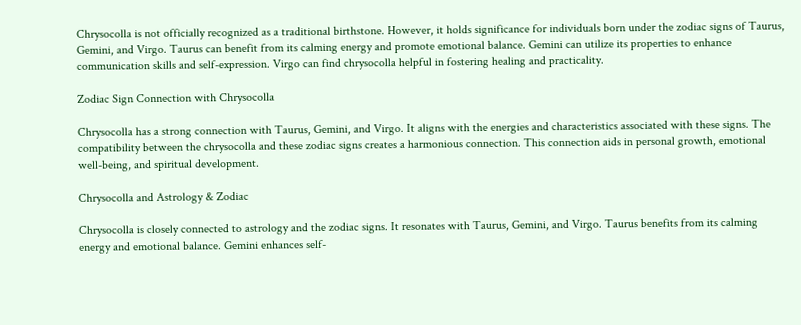Chrysocolla is not officially recognized as a traditional birthstone. However, it holds significance for individuals born under the zodiac signs of Taurus, Gemini, and Virgo. Taurus can benefit from its calming energy and promote emotional balance. Gemini can utilize its properties to enhance communication skills and self-expression. Virgo can find chrysocolla helpful in fostering healing and practicality.

Zodiac Sign Connection with Chrysocolla

Chrysocolla has a strong connection with Taurus, Gemini, and Virgo. It aligns with the energies and characteristics associated with these signs. The compatibility between the chrysocolla and these zodiac signs creates a harmonious connection. This connection aids in personal growth, emotional well-being, and spiritual development.

Chrysocolla and Astrology & Zodiac

Chrysocolla is closely connected to astrology and the zodiac signs. It resonates with Taurus, Gemini, and Virgo. Taurus benefits from its calming energy and emotional balance. Gemini enhances self-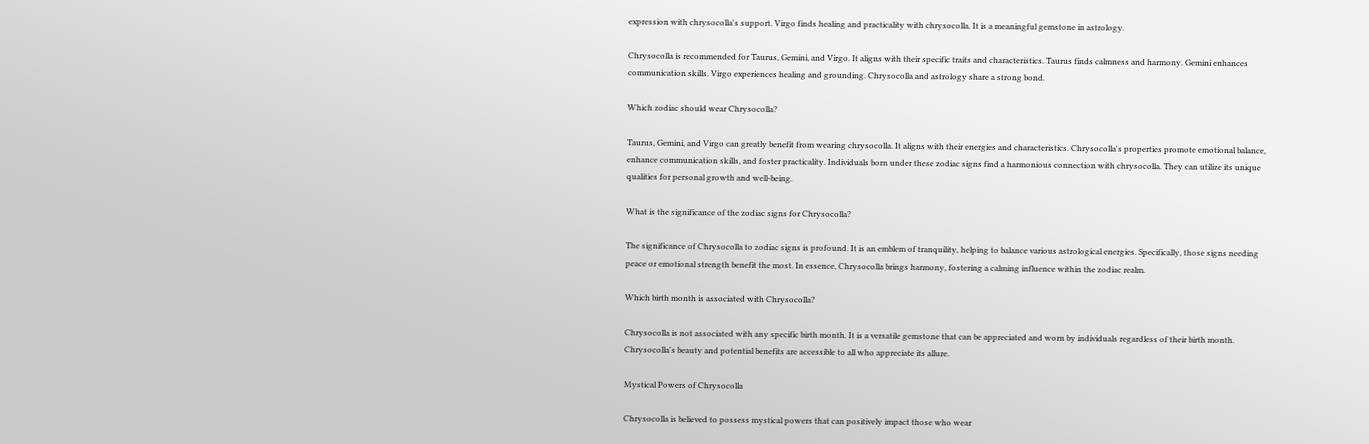expression with chrysocolla's support. Virgo finds healing and practicality with chrysocolla. It is a meaningful gemstone in astrology.

Chrysocolla is recommended for Taurus, Gemini, and Virgo. It aligns with their specific traits and characteristics. Taurus finds calmness and harmony. Gemini enhances communication skills. Virgo experiences healing and grounding. Chrysocolla and astrology share a strong bond.

Which zodiac should wear Chrysocolla?

Taurus, Gemini, and Virgo can greatly benefit from wearing chrysocolla. It aligns with their energies and characteristics. Chrysocolla's properties promote emotional balance, enhance communication skills, and foster practicality. Individuals born under these zodiac signs find a harmonious connection with chrysocolla. They can utilize its unique qualities for personal growth and well-being.

What is the significance of the zodiac signs for Chrysocolla?

The significance of Chrysocolla to zodiac signs is profound. It is an emblem of tranquility, helping to balance various astrological energies. Specifically, those signs needing peace or emotional strength benefit the most. In essence, Chrysocolla brings harmony, fostering a calming influence within the zodiac realm.

Which birth month is associated with Chrysocolla?

Chrysocolla is not associated with any specific birth month. It is a versatile gemstone that can be appreciated and worn by individuals regardless of their birth month. Chrysocolla's beauty and potential benefits are accessible to all who appreciate its allure.

Mystical Powers of Chrysocolla

Chrysocolla is believed to possess mystical powers that can positively impact those who wear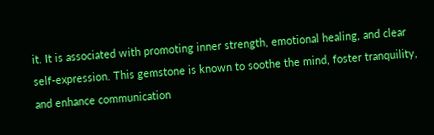it. It is associated with promoting inner strength, emotional healing, and clear self-expression. This gemstone is known to soothe the mind, foster tranquility, and enhance communication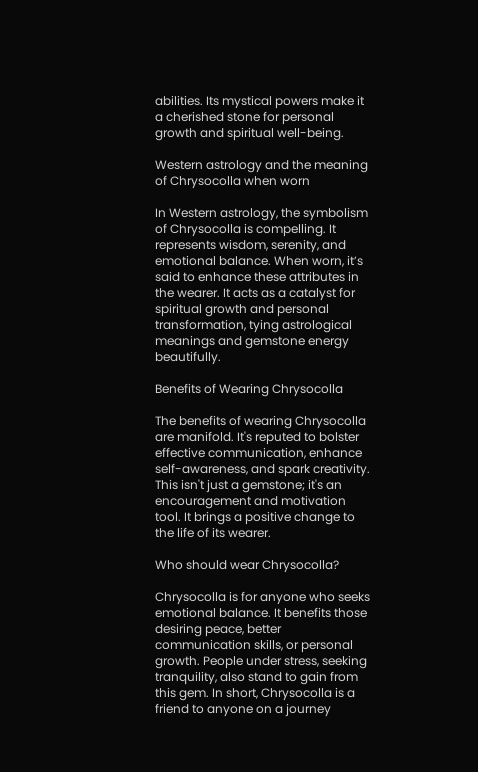abilities. Its mystical powers make it a cherished stone for personal growth and spiritual well-being.

Western astrology and the meaning of Chrysocolla when worn

In Western astrology, the symbolism of Chrysocolla is compelling. It represents wisdom, serenity, and emotional balance. When worn, it’s said to enhance these attributes in the wearer. It acts as a catalyst for spiritual growth and personal transformation, tying astrological meanings and gemstone energy beautifully.

Benefits of Wearing Chrysocolla

The benefits of wearing Chrysocolla are manifold. It's reputed to bolster effective communication, enhance self-awareness, and spark creativity. This isn't just a gemstone; it's an encouragement and motivation tool. It brings a positive change to the life of its wearer.

Who should wear Chrysocolla?

Chrysocolla is for anyone who seeks emotional balance. It benefits those desiring peace, better communication skills, or personal growth. People under stress, seeking tranquility, also stand to gain from this gem. In short, Chrysocolla is a friend to anyone on a journey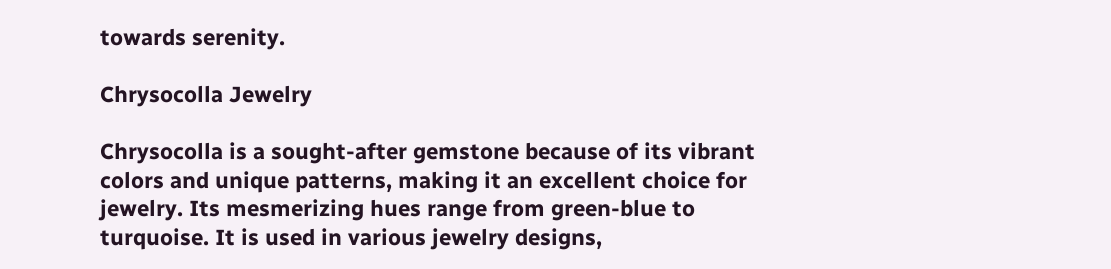towards serenity.

Chrysocolla Jewelry

Chrysocolla is a sought-after gemstone because of its vibrant colors and unique patterns, making it an excellent choice for jewelry. Its mesmerizing hues range from green-blue to turquoise. It is used in various jewelry designs,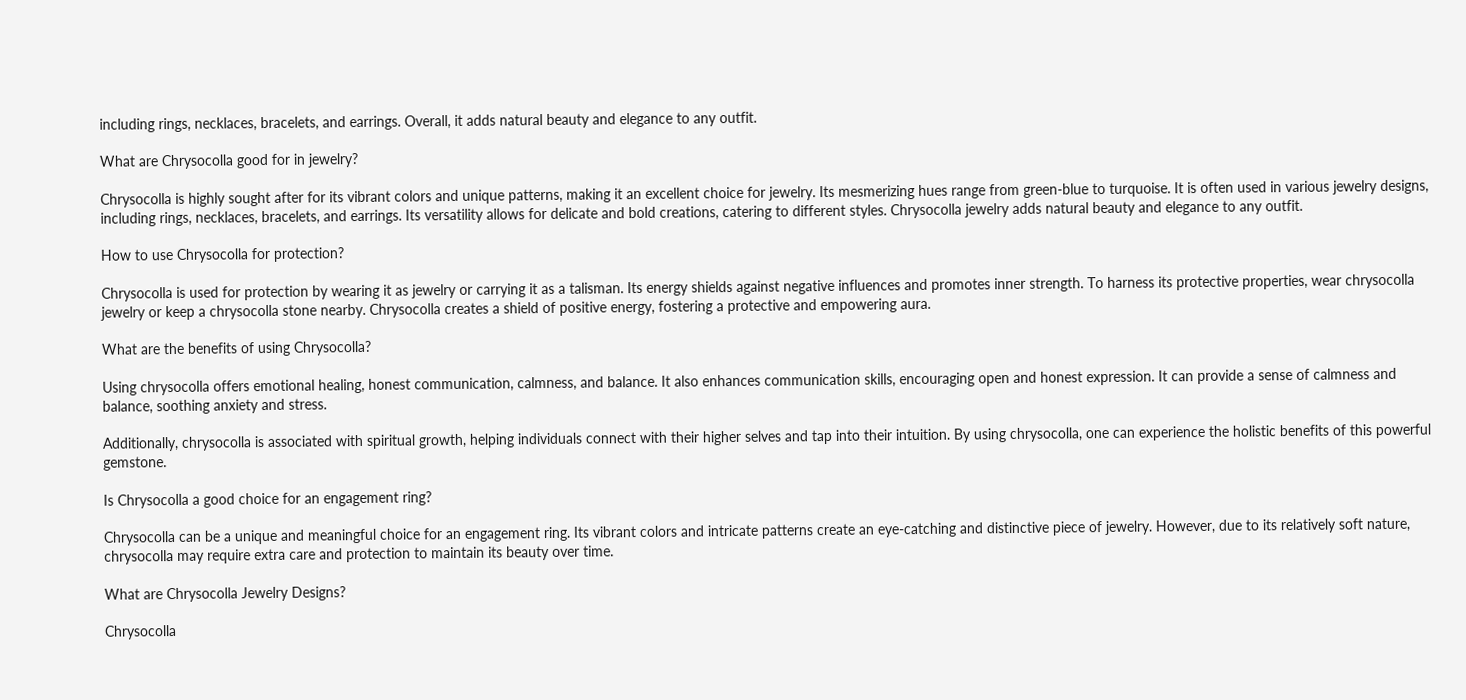including rings, necklaces, bracelets, and earrings. Overall, it adds natural beauty and elegance to any outfit.

What are Chrysocolla good for in jewelry?

Chrysocolla is highly sought after for its vibrant colors and unique patterns, making it an excellent choice for jewelry. Its mesmerizing hues range from green-blue to turquoise. It is often used in various jewelry designs, including rings, necklaces, bracelets, and earrings. Its versatility allows for delicate and bold creations, catering to different styles. Chrysocolla jewelry adds natural beauty and elegance to any outfit.

How to use Chrysocolla for protection?

Chrysocolla is used for protection by wearing it as jewelry or carrying it as a talisman. Its energy shields against negative influences and promotes inner strength. To harness its protective properties, wear chrysocolla jewelry or keep a chrysocolla stone nearby. Chrysocolla creates a shield of positive energy, fostering a protective and empowering aura.

What are the benefits of using Chrysocolla?

Using chrysocolla offers emotional healing, honest communication, calmness, and balance. It also enhances communication skills, encouraging open and honest expression. It can provide a sense of calmness and balance, soothing anxiety and stress.

Additionally, chrysocolla is associated with spiritual growth, helping individuals connect with their higher selves and tap into their intuition. By using chrysocolla, one can experience the holistic benefits of this powerful gemstone.

Is Chrysocolla a good choice for an engagement ring?

Chrysocolla can be a unique and meaningful choice for an engagement ring. Its vibrant colors and intricate patterns create an eye-catching and distinctive piece of jewelry. However, due to its relatively soft nature, chrysocolla may require extra care and protection to maintain its beauty over time.

What are Chrysocolla Jewelry Designs?

Chrysocolla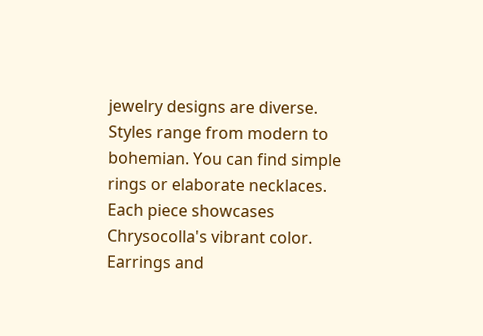jewelry designs are diverse. Styles range from modern to bohemian. You can find simple rings or elaborate necklaces. Each piece showcases Chrysocolla's vibrant color. Earrings and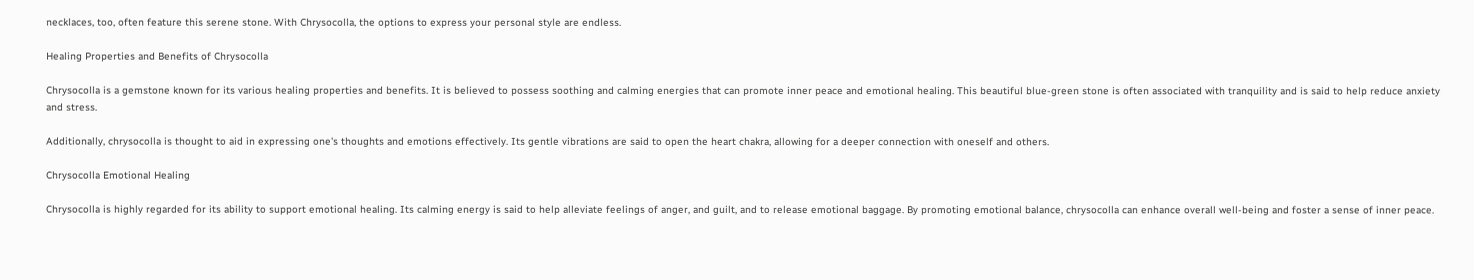necklaces, too, often feature this serene stone. With Chrysocolla, the options to express your personal style are endless.

Healing Properties and Benefits of Chrysocolla

Chrysocolla is a gemstone known for its various healing properties and benefits. It is believed to possess soothing and calming energies that can promote inner peace and emotional healing. This beautiful blue-green stone is often associated with tranquility and is said to help reduce anxiety and stress.

Additionally, chrysocolla is thought to aid in expressing one's thoughts and emotions effectively. Its gentle vibrations are said to open the heart chakra, allowing for a deeper connection with oneself and others.

Chrysocolla Emotional Healing

Chrysocolla is highly regarded for its ability to support emotional healing. Its calming energy is said to help alleviate feelings of anger, and guilt, and to release emotional baggage. By promoting emotional balance, chrysocolla can enhance overall well-being and foster a sense of inner peace.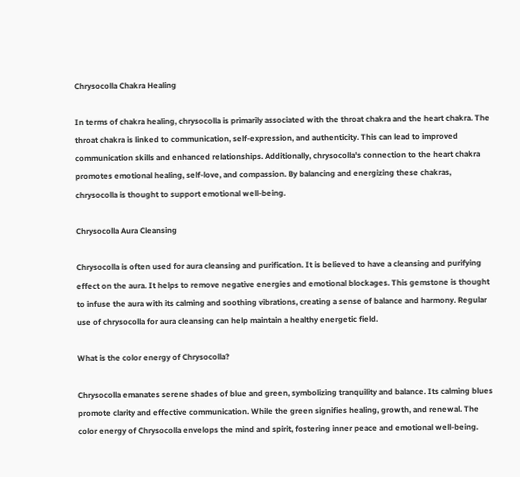Chrysocolla Chakra Healing

In terms of chakra healing, chrysocolla is primarily associated with the throat chakra and the heart chakra. The throat chakra is linked to communication, self-expression, and authenticity. This can lead to improved communication skills and enhanced relationships. Additionally, chrysocolla's connection to the heart chakra promotes emotional healing, self-love, and compassion. By balancing and energizing these chakras, chrysocolla is thought to support emotional well-being.

Chrysocolla Aura Cleansing

Chrysocolla is often used for aura cleansing and purification. It is believed to have a cleansing and purifying effect on the aura. It helps to remove negative energies and emotional blockages. This gemstone is thought to infuse the aura with its calming and soothing vibrations, creating a sense of balance and harmony. Regular use of chrysocolla for aura cleansing can help maintain a healthy energetic field.

What is the color energy of Chrysocolla?

Chrysocolla emanates serene shades of blue and green, symbolizing tranquility and balance. Its calming blues promote clarity and effective communication. While the green signifies healing, growth, and renewal. The color energy of Chrysocolla envelops the mind and spirit, fostering inner peace and emotional well-being.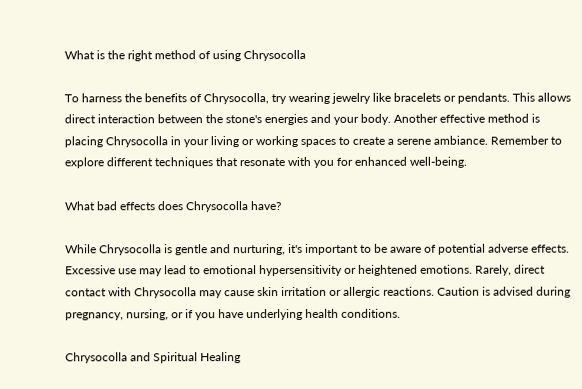What is the right method of using Chrysocolla

To harness the benefits of Chrysocolla, try wearing jewelry like bracelets or pendants. This allows direct interaction between the stone's energies and your body. Another effective method is placing Chrysocolla in your living or working spaces to create a serene ambiance. Remember to explore different techniques that resonate with you for enhanced well-being.

What bad effects does Chrysocolla have?

While Chrysocolla is gentle and nurturing, it's important to be aware of potential adverse effects. Excessive use may lead to emotional hypersensitivity or heightened emotions. Rarely, direct contact with Chrysocolla may cause skin irritation or allergic reactions. Caution is advised during pregnancy, nursing, or if you have underlying health conditions.

Chrysocolla and Spiritual Healing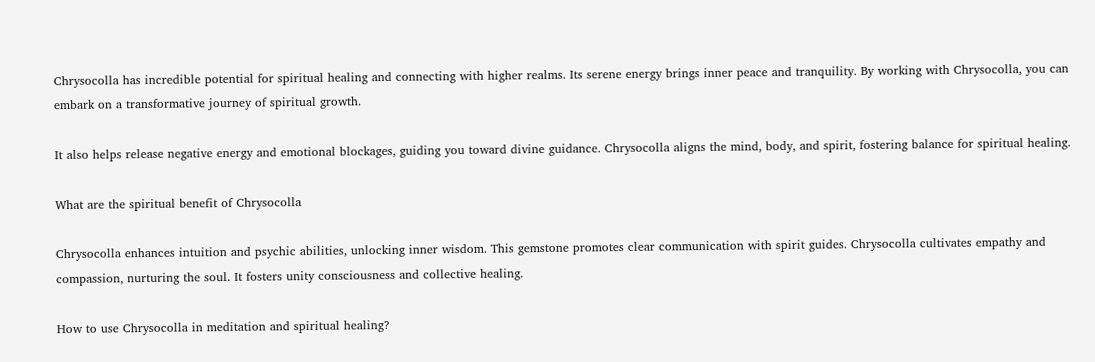Chrysocolla has incredible potential for spiritual healing and connecting with higher realms. Its serene energy brings inner peace and tranquility. By working with Chrysocolla, you can embark on a transformative journey of spiritual growth.

It also helps release negative energy and emotional blockages, guiding you toward divine guidance. Chrysocolla aligns the mind, body, and spirit, fostering balance for spiritual healing.

What are the spiritual benefit of Chrysocolla

Chrysocolla enhances intuition and psychic abilities, unlocking inner wisdom. This gemstone promotes clear communication with spirit guides. Chrysocolla cultivates empathy and compassion, nurturing the soul. It fosters unity consciousness and collective healing.

How to use Chrysocolla in meditation and spiritual healing?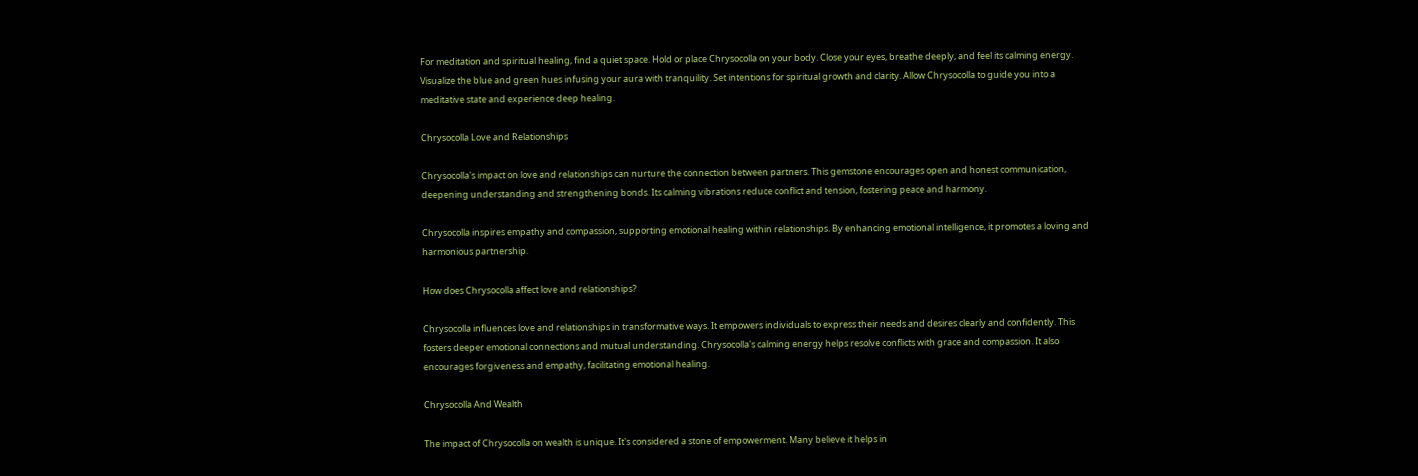For meditation and spiritual healing, find a quiet space. Hold or place Chrysocolla on your body. Close your eyes, breathe deeply, and feel its calming energy. Visualize the blue and green hues infusing your aura with tranquility. Set intentions for spiritual growth and clarity. Allow Chrysocolla to guide you into a meditative state and experience deep healing.

Chrysocolla Love and Relationships

Chrysocolla's impact on love and relationships can nurture the connection between partners. This gemstone encourages open and honest communication, deepening understanding and strengthening bonds. Its calming vibrations reduce conflict and tension, fostering peace and harmony.

Chrysocolla inspires empathy and compassion, supporting emotional healing within relationships. By enhancing emotional intelligence, it promotes a loving and harmonious partnership.

How does Chrysocolla affect love and relationships?

Chrysocolla influences love and relationships in transformative ways. It empowers individuals to express their needs and desires clearly and confidently. This fosters deeper emotional connections and mutual understanding. Chrysocolla's calming energy helps resolve conflicts with grace and compassion. It also encourages forgiveness and empathy, facilitating emotional healing.

Chrysocolla And Wealth

The impact of Chrysocolla on wealth is unique. It's considered a stone of empowerment. Many believe it helps in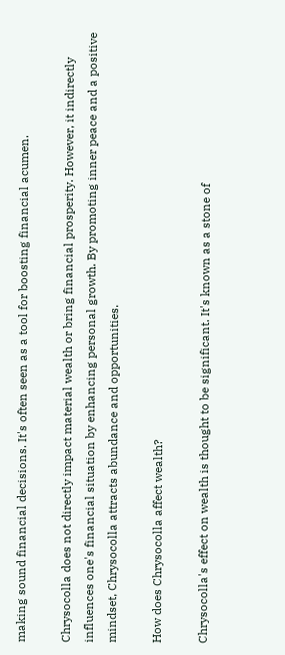making sound financial decisions. It's often seen as a tool for boosting financial acumen.

Chrysocolla does not directly impact material wealth or bring financial prosperity. However, it indirectly influences one's financial situation by enhancing personal growth. By promoting inner peace and a positive mindset, Chrysocolla attracts abundance and opportunities.

How does Chrysocolla affect wealth?

Chrysocolla's effect on wealth is thought to be significant. It's known as a stone of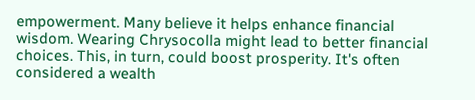empowerment. Many believe it helps enhance financial wisdom. Wearing Chrysocolla might lead to better financial choices. This, in turn, could boost prosperity. It's often considered a wealth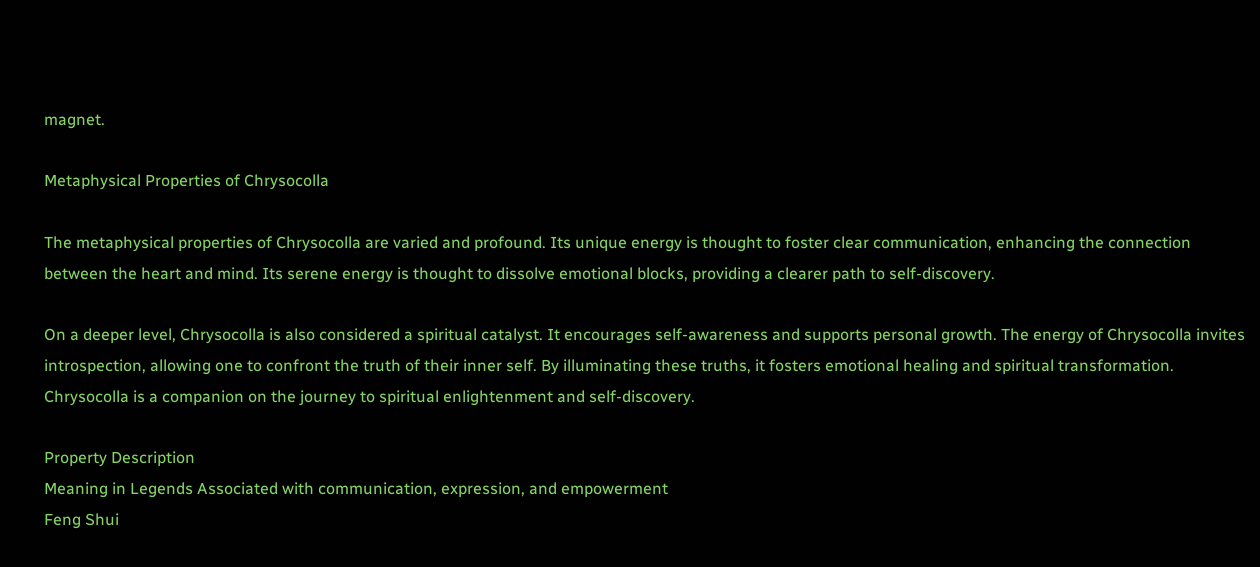magnet.

Metaphysical Properties of Chrysocolla

The metaphysical properties of Chrysocolla are varied and profound. Its unique energy is thought to foster clear communication, enhancing the connection between the heart and mind. Its serene energy is thought to dissolve emotional blocks, providing a clearer path to self-discovery.

On a deeper level, Chrysocolla is also considered a spiritual catalyst. It encourages self-awareness and supports personal growth. The energy of Chrysocolla invites introspection, allowing one to confront the truth of their inner self. By illuminating these truths, it fosters emotional healing and spiritual transformation. Chrysocolla is a companion on the journey to spiritual enlightenment and self-discovery.

Property Description
Meaning in Legends Associated with communication, expression, and empowerment
Feng Shui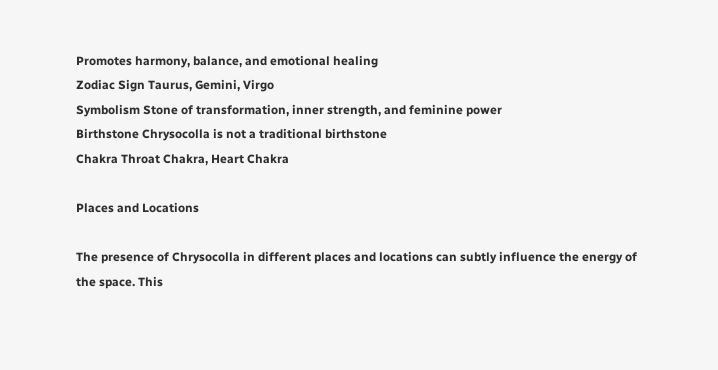Promotes harmony, balance, and emotional healing
Zodiac Sign Taurus, Gemini, Virgo
Symbolism Stone of transformation, inner strength, and feminine power
Birthstone Chrysocolla is not a traditional birthstone
Chakra Throat Chakra, Heart Chakra

Places and Locations

The presence of Chrysocolla in different places and locations can subtly influence the energy of the space. This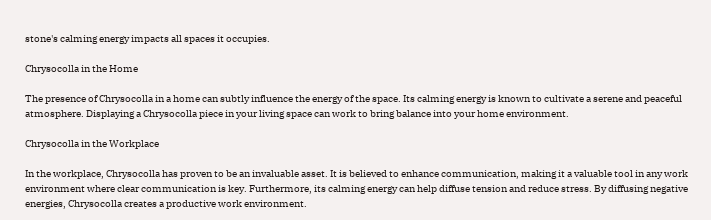stone's calming energy impacts all spaces it occupies.

Chrysocolla in the Home

The presence of Chrysocolla in a home can subtly influence the energy of the space. Its calming energy is known to cultivate a serene and peaceful atmosphere. Displaying a Chrysocolla piece in your living space can work to bring balance into your home environment.

Chrysocolla in the Workplace

In the workplace, Chrysocolla has proven to be an invaluable asset. It is believed to enhance communication, making it a valuable tool in any work environment where clear communication is key. Furthermore, its calming energy can help diffuse tension and reduce stress. By diffusing negative energies, Chrysocolla creates a productive work environment.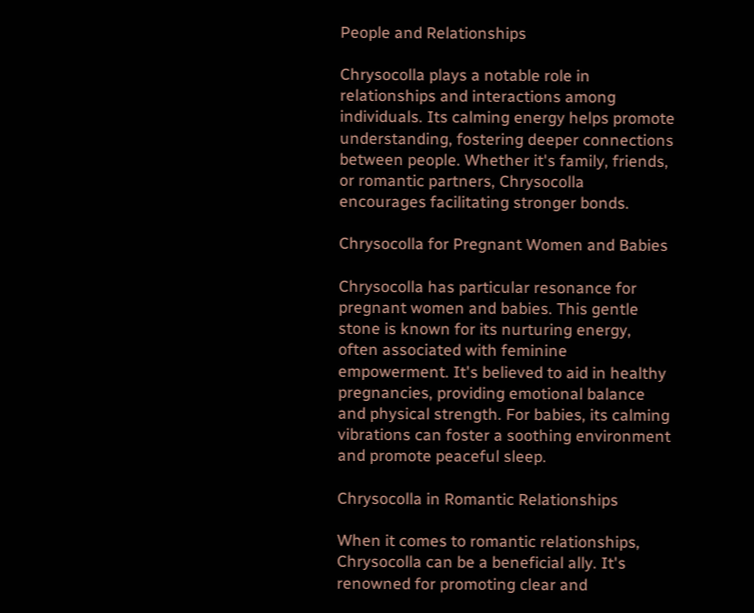People and Relationships

Chrysocolla plays a notable role in relationships and interactions among individuals. Its calming energy helps promote understanding, fostering deeper connections between people. Whether it's family, friends, or romantic partners, Chrysocolla encourages facilitating stronger bonds.

Chrysocolla for Pregnant Women and Babies

Chrysocolla has particular resonance for pregnant women and babies. This gentle stone is known for its nurturing energy, often associated with feminine empowerment. It's believed to aid in healthy pregnancies, providing emotional balance and physical strength. For babies, its calming vibrations can foster a soothing environment and promote peaceful sleep.

Chrysocolla in Romantic Relationships

When it comes to romantic relationships, Chrysocolla can be a beneficial ally. It's renowned for promoting clear and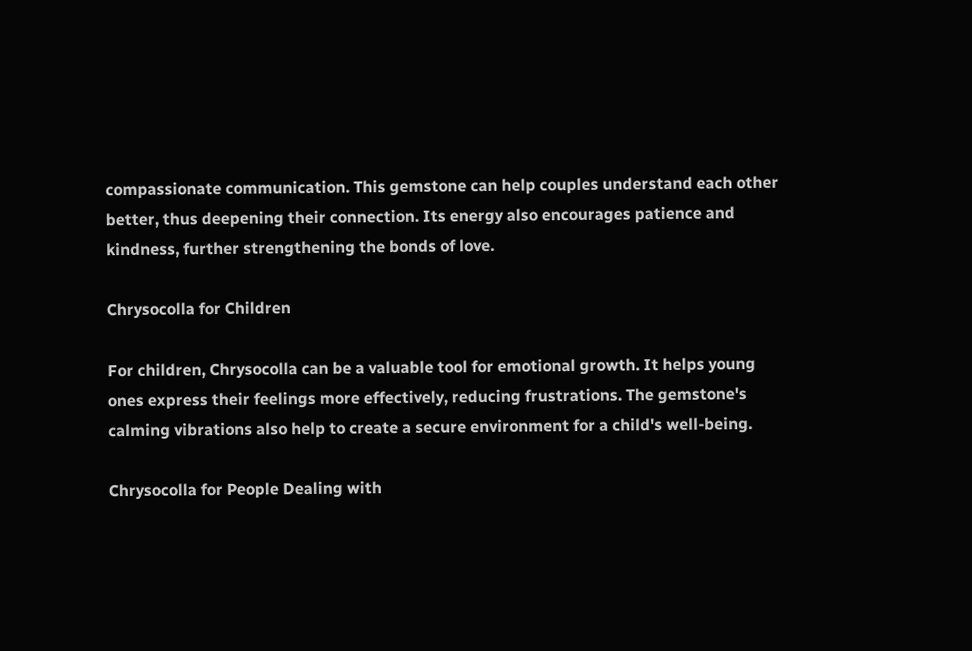compassionate communication. This gemstone can help couples understand each other better, thus deepening their connection. Its energy also encourages patience and kindness, further strengthening the bonds of love.

Chrysocolla for Children

For children, Chrysocolla can be a valuable tool for emotional growth. It helps young ones express their feelings more effectively, reducing frustrations. The gemstone's calming vibrations also help to create a secure environment for a child's well-being.

Chrysocolla for People Dealing with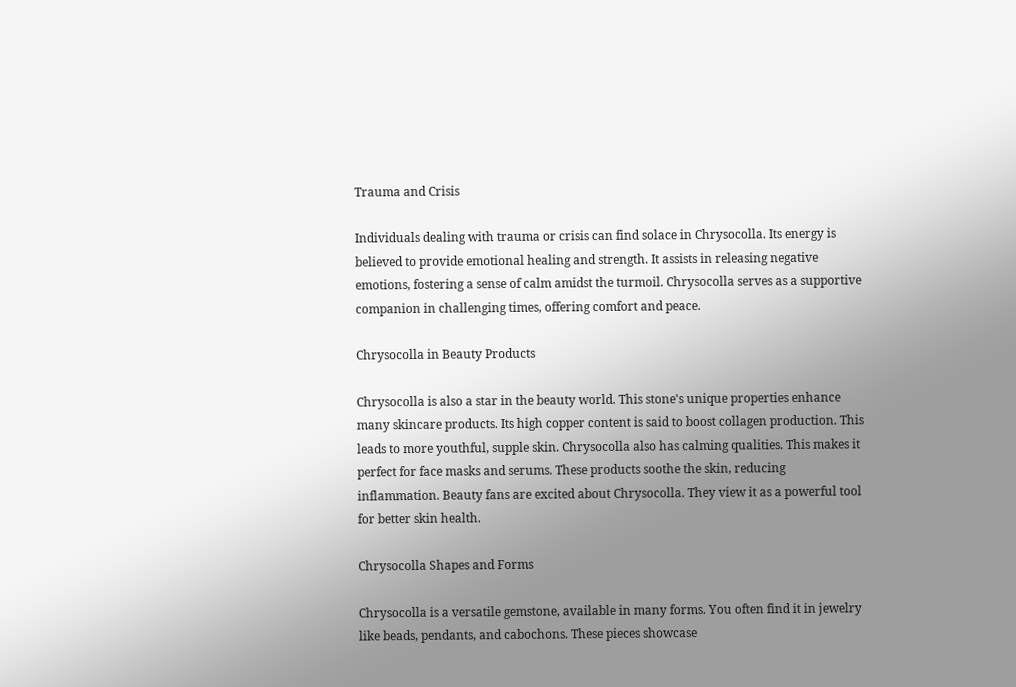Trauma and Crisis

Individuals dealing with trauma or crisis can find solace in Chrysocolla. Its energy is believed to provide emotional healing and strength. It assists in releasing negative emotions, fostering a sense of calm amidst the turmoil. Chrysocolla serves as a supportive companion in challenging times, offering comfort and peace.

Chrysocolla in Beauty Products

Chrysocolla is also a star in the beauty world. This stone's unique properties enhance many skincare products. Its high copper content is said to boost collagen production. This leads to more youthful, supple skin. Chrysocolla also has calming qualities. This makes it perfect for face masks and serums. These products soothe the skin, reducing inflammation. Beauty fans are excited about Chrysocolla. They view it as a powerful tool for better skin health.

Chrysocolla Shapes and Forms

Chrysocolla is a versatile gemstone, available in many forms. You often find it in jewelry like beads, pendants, and cabochons. These pieces showcase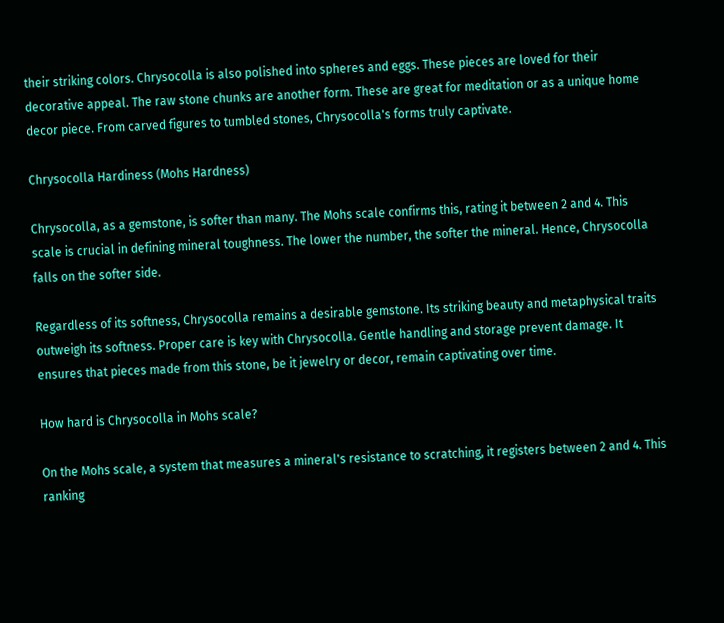their striking colors. Chrysocolla is also polished into spheres and eggs. These pieces are loved for their decorative appeal. The raw stone chunks are another form. These are great for meditation or as a unique home decor piece. From carved figures to tumbled stones, Chrysocolla's forms truly captivate.

Chrysocolla Hardiness (Mohs Hardness)

Chrysocolla, as a gemstone, is softer than many. The Mohs scale confirms this, rating it between 2 and 4. This scale is crucial in defining mineral toughness. The lower the number, the softer the mineral. Hence, Chrysocolla falls on the softer side.

Regardless of its softness, Chrysocolla remains a desirable gemstone. Its striking beauty and metaphysical traits outweigh its softness. Proper care is key with Chrysocolla. Gentle handling and storage prevent damage. It ensures that pieces made from this stone, be it jewelry or decor, remain captivating over time.

How hard is Chrysocolla in Mohs scale?

On the Mohs scale, a system that measures a mineral's resistance to scratching, it registers between 2 and 4. This ranking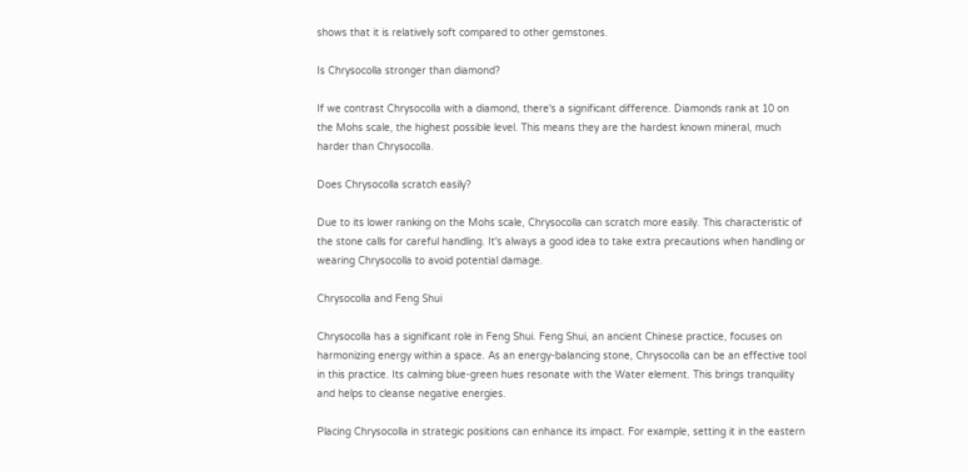shows that it is relatively soft compared to other gemstones.

Is Chrysocolla stronger than diamond?

If we contrast Chrysocolla with a diamond, there's a significant difference. Diamonds rank at 10 on the Mohs scale, the highest possible level. This means they are the hardest known mineral, much harder than Chrysocolla.

Does Chrysocolla scratch easily?

Due to its lower ranking on the Mohs scale, Chrysocolla can scratch more easily. This characteristic of the stone calls for careful handling. It's always a good idea to take extra precautions when handling or wearing Chrysocolla to avoid potential damage.

Chrysocolla and Feng Shui

Chrysocolla has a significant role in Feng Shui. Feng Shui, an ancient Chinese practice, focuses on harmonizing energy within a space. As an energy-balancing stone, Chrysocolla can be an effective tool in this practice. Its calming blue-green hues resonate with the Water element. This brings tranquility and helps to cleanse negative energies.

Placing Chrysocolla in strategic positions can enhance its impact. For example, setting it in the eastern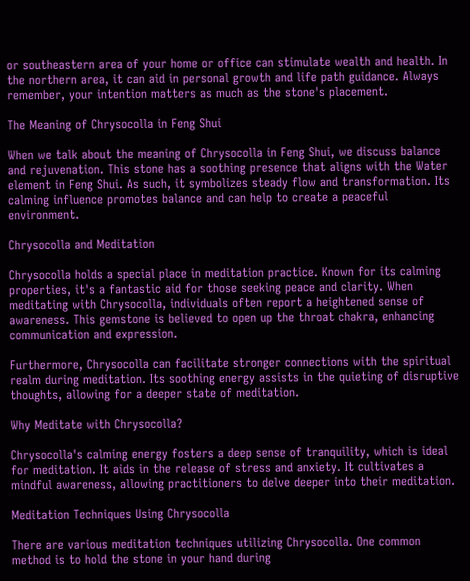or southeastern area of your home or office can stimulate wealth and health. In the northern area, it can aid in personal growth and life path guidance. Always remember, your intention matters as much as the stone's placement.

The Meaning of Chrysocolla in Feng Shui

When we talk about the meaning of Chrysocolla in Feng Shui, we discuss balance and rejuvenation. This stone has a soothing presence that aligns with the Water element in Feng Shui. As such, it symbolizes steady flow and transformation. Its calming influence promotes balance and can help to create a peaceful environment.

Chrysocolla and Meditation

Chrysocolla holds a special place in meditation practice. Known for its calming properties, it's a fantastic aid for those seeking peace and clarity. When meditating with Chrysocolla, individuals often report a heightened sense of awareness. This gemstone is believed to open up the throat chakra, enhancing communication and expression.

Furthermore, Chrysocolla can facilitate stronger connections with the spiritual realm during meditation. Its soothing energy assists in the quieting of disruptive thoughts, allowing for a deeper state of meditation.

Why Meditate with Chrysocolla?

Chrysocolla's calming energy fosters a deep sense of tranquility, which is ideal for meditation. It aids in the release of stress and anxiety. It cultivates a mindful awareness, allowing practitioners to delve deeper into their meditation.

Meditation Techniques Using Chrysocolla

There are various meditation techniques utilizing Chrysocolla. One common method is to hold the stone in your hand during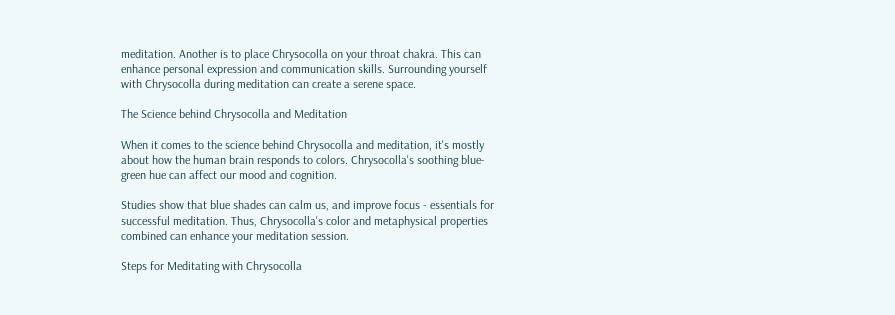meditation. Another is to place Chrysocolla on your throat chakra. This can enhance personal expression and communication skills. Surrounding yourself with Chrysocolla during meditation can create a serene space.

The Science behind Chrysocolla and Meditation

When it comes to the science behind Chrysocolla and meditation, it's mostly about how the human brain responds to colors. Chrysocolla's soothing blue-green hue can affect our mood and cognition.

Studies show that blue shades can calm us, and improve focus - essentials for successful meditation. Thus, Chrysocolla's color and metaphysical properties combined can enhance your meditation session.

Steps for Meditating with Chrysocolla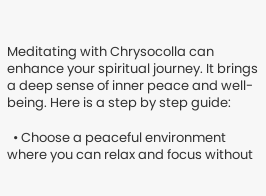Meditating with Chrysocolla can enhance your spiritual journey. It brings a deep sense of inner peace and well-being. Here is a step by step guide:

  • Choose a peaceful environment where you can relax and focus without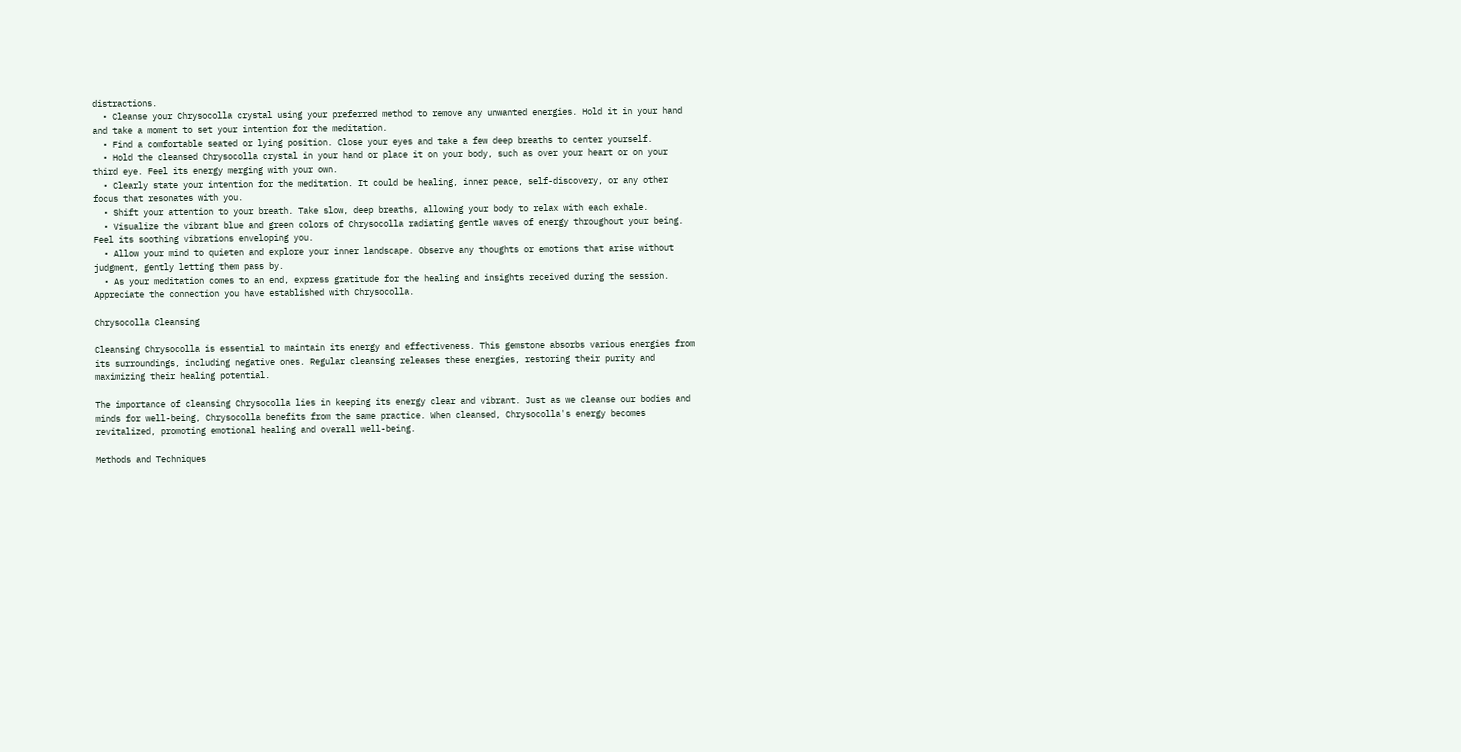distractions.
  • Cleanse your Chrysocolla crystal using your preferred method to remove any unwanted energies. Hold it in your hand and take a moment to set your intention for the meditation.
  • Find a comfortable seated or lying position. Close your eyes and take a few deep breaths to center yourself.
  • Hold the cleansed Chrysocolla crystal in your hand or place it on your body, such as over your heart or on your third eye. Feel its energy merging with your own.
  • Clearly state your intention for the meditation. It could be healing, inner peace, self-discovery, or any other focus that resonates with you.
  • Shift your attention to your breath. Take slow, deep breaths, allowing your body to relax with each exhale.
  • Visualize the vibrant blue and green colors of Chrysocolla radiating gentle waves of energy throughout your being. Feel its soothing vibrations enveloping you.
  • Allow your mind to quieten and explore your inner landscape. Observe any thoughts or emotions that arise without judgment, gently letting them pass by.
  • As your meditation comes to an end, express gratitude for the healing and insights received during the session. Appreciate the connection you have established with Chrysocolla.

Chrysocolla Cleansing

Cleansing Chrysocolla is essential to maintain its energy and effectiveness. This gemstone absorbs various energies from its surroundings, including negative ones. Regular cleansing releases these energies, restoring their purity and maximizing their healing potential.

The importance of cleansing Chrysocolla lies in keeping its energy clear and vibrant. Just as we cleanse our bodies and minds for well-being, Chrysocolla benefits from the same practice. When cleansed, Chrysocolla's energy becomes revitalized, promoting emotional healing and overall well-being.

Methods and Techniques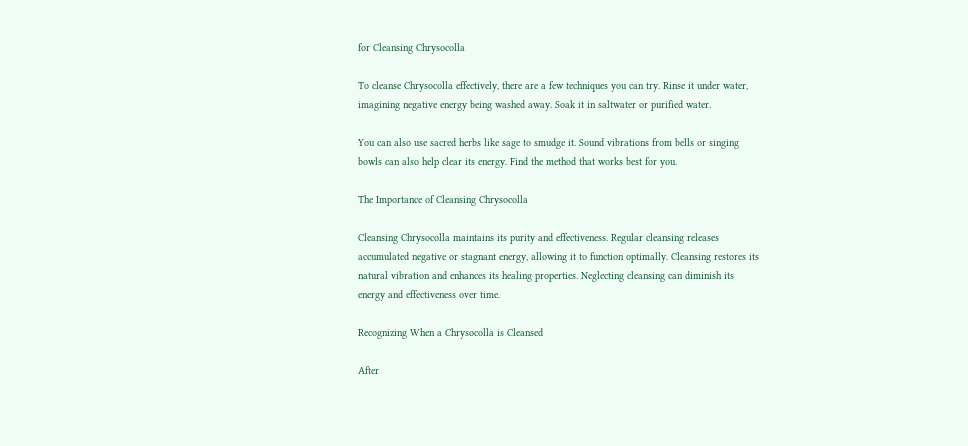for Cleansing Chrysocolla

To cleanse Chrysocolla effectively, there are a few techniques you can try. Rinse it under water, imagining negative energy being washed away. Soak it in saltwater or purified water.

You can also use sacred herbs like sage to smudge it. Sound vibrations from bells or singing bowls can also help clear its energy. Find the method that works best for you.

The Importance of Cleansing Chrysocolla

Cleansing Chrysocolla maintains its purity and effectiveness. Regular cleansing releases accumulated negative or stagnant energy, allowing it to function optimally. Cleansing restores its natural vibration and enhances its healing properties. Neglecting cleansing can diminish its energy and effectiveness over time.

Recognizing When a Chrysocolla is Cleansed

After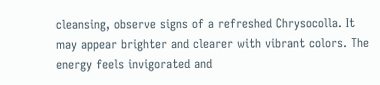cleansing, observe signs of a refreshed Chrysocolla. It may appear brighter and clearer with vibrant colors. The energy feels invigorated and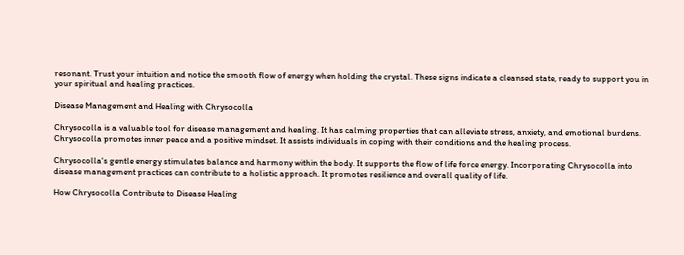resonant. Trust your intuition and notice the smooth flow of energy when holding the crystal. These signs indicate a cleansed state, ready to support you in your spiritual and healing practices.

Disease Management and Healing with Chrysocolla

Chrysocolla is a valuable tool for disease management and healing. It has calming properties that can alleviate stress, anxiety, and emotional burdens. Chrysocolla promotes inner peace and a positive mindset. It assists individuals in coping with their conditions and the healing process.

Chrysocolla's gentle energy stimulates balance and harmony within the body. It supports the flow of life force energy. Incorporating Chrysocolla into disease management practices can contribute to a holistic approach. It promotes resilience and overall quality of life.

How Chrysocolla Contribute to Disease Healing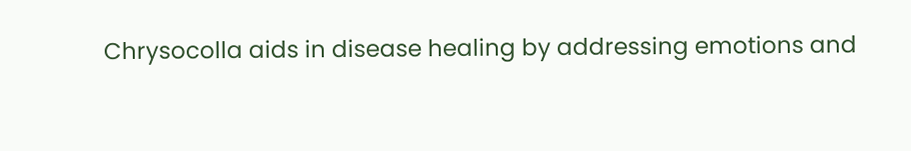Chrysocolla aids in disease healing by addressing emotions and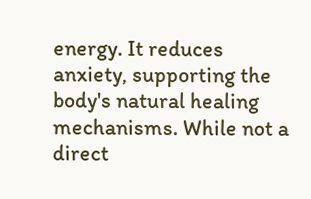energy. It reduces anxiety, supporting the body's natural healing mechanisms. While not a direct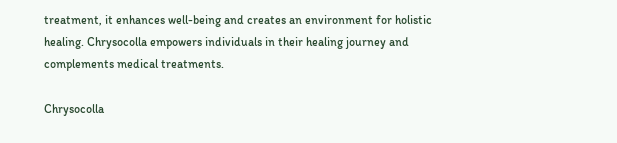treatment, it enhances well-being and creates an environment for holistic healing. Chrysocolla empowers individuals in their healing journey and complements medical treatments.

Chrysocolla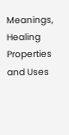Meanings, Healing Properties and Uses